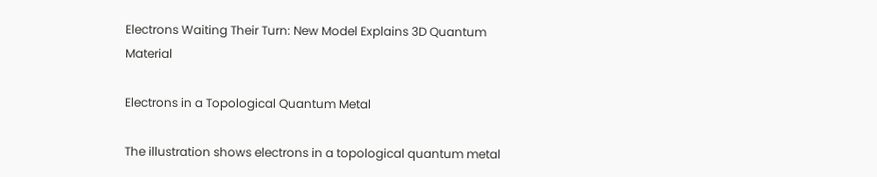Electrons Waiting Their Turn: New Model Explains 3D Quantum Material

Electrons in a Topological Quantum Metal

The illustration shows electrons in a topological quantum metal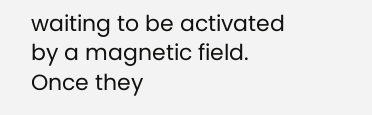waiting to be activated by a magnetic field. Once they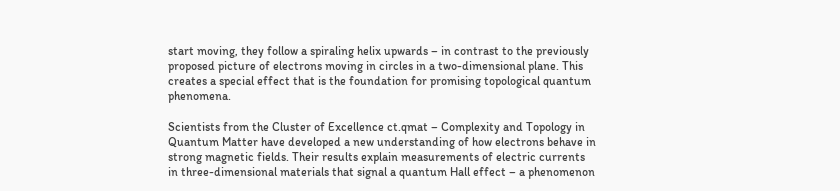start moving, they follow a spiraling helix upwards – in contrast to the previously proposed picture of electrons moving in circles in a two-dimensional plane. This creates a special effect that is the foundation for promising topological quantum phenomena.

Scientists from the Cluster of Excellence ct.qmat – Complexity and Topology in Quantum Matter have developed a new understanding of how electrons behave in strong magnetic fields. Their results explain measurements of electric currents in three-dimensional materials that signal a quantum Hall effect – a phenomenon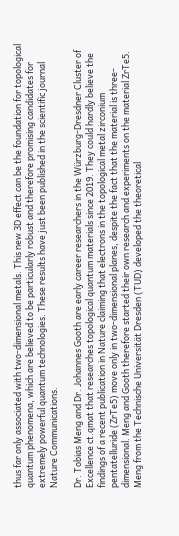thus far only associated with two-dimensional metals. This new 3D effect can be the foundation for topological quantum phenomena, which are believed to be particularly robust and therefore promising candidates for extremely powerful quantum technologies. These results have just been published in the scientific journal Nature Communications.

Dr. Tobias Meng and Dr. Johannes Gooth are early career researchers in the Würzburg-Dresdner Cluster of Excellence ct.qmat that researches topological quantum materials since 2019. They could hardly believe the findings of a recent publication in Nature claiming that electrons in the topological metal zirconium pentatelluride (ZrTe5) move only in two-dimensional planes, despite the fact that the material is three-dimensional. Meng and Gooth therefore started their own research and experiments on the material ZrTe5. Meng from the Technische Universität Dresden (TUD) developed the theoretical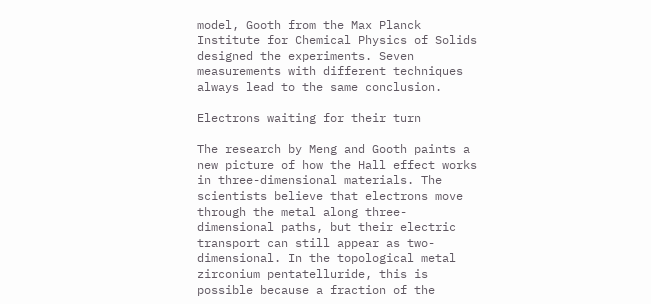model, Gooth from the Max Planck Institute for Chemical Physics of Solids designed the experiments. Seven measurements with different techniques always lead to the same conclusion.

Electrons waiting for their turn

The research by Meng and Gooth paints a new picture of how the Hall effect works in three-dimensional materials. The scientists believe that electrons move through the metal along three-dimensional paths, but their electric transport can still appear as two-dimensional. In the topological metal zirconium pentatelluride, this is possible because a fraction of the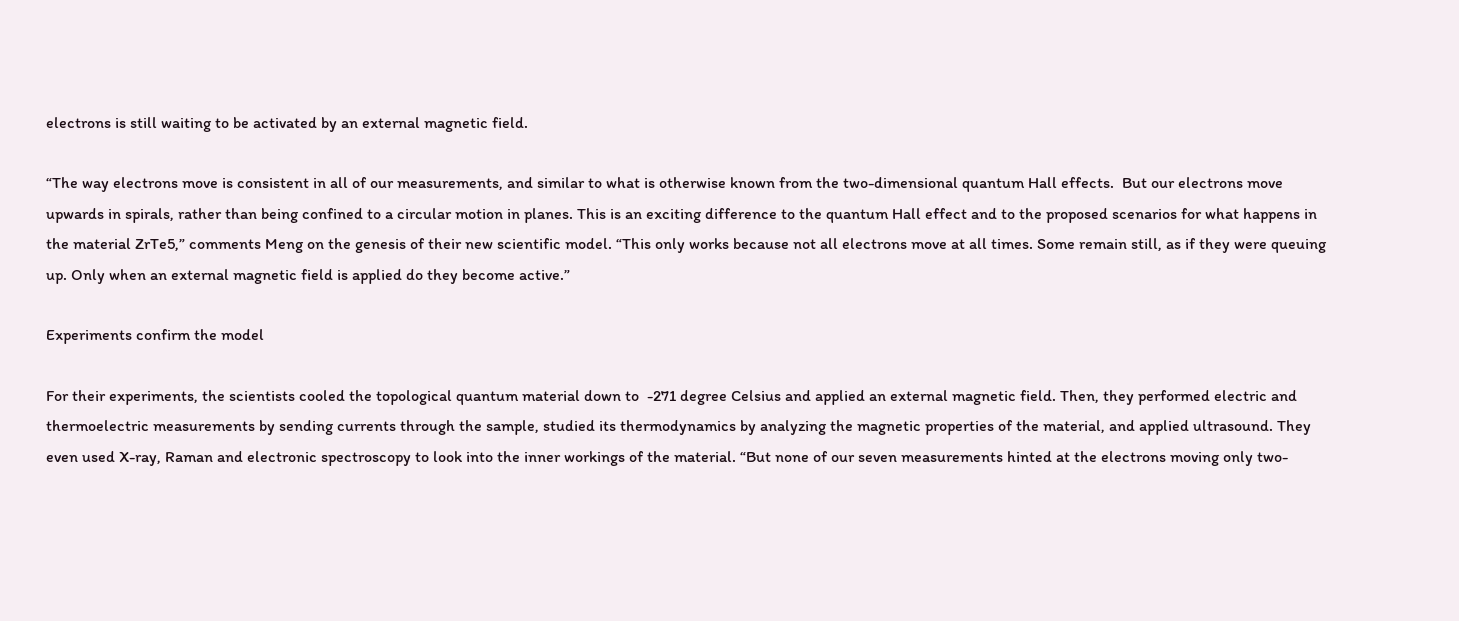electrons is still waiting to be activated by an external magnetic field.

“The way electrons move is consistent in all of our measurements, and similar to what is otherwise known from the two-dimensional quantum Hall effects.  But our electrons move upwards in spirals, rather than being confined to a circular motion in planes. This is an exciting difference to the quantum Hall effect and to the proposed scenarios for what happens in the material ZrTe5,” comments Meng on the genesis of their new scientific model. “This only works because not all electrons move at all times. Some remain still, as if they were queuing up. Only when an external magnetic field is applied do they become active.”

Experiments confirm the model

For their experiments, the scientists cooled the topological quantum material down to  -271 degree Celsius and applied an external magnetic field. Then, they performed electric and thermoelectric measurements by sending currents through the sample, studied its thermodynamics by analyzing the magnetic properties of the material, and applied ultrasound. They even used X-ray, Raman and electronic spectroscopy to look into the inner workings of the material. “But none of our seven measurements hinted at the electrons moving only two-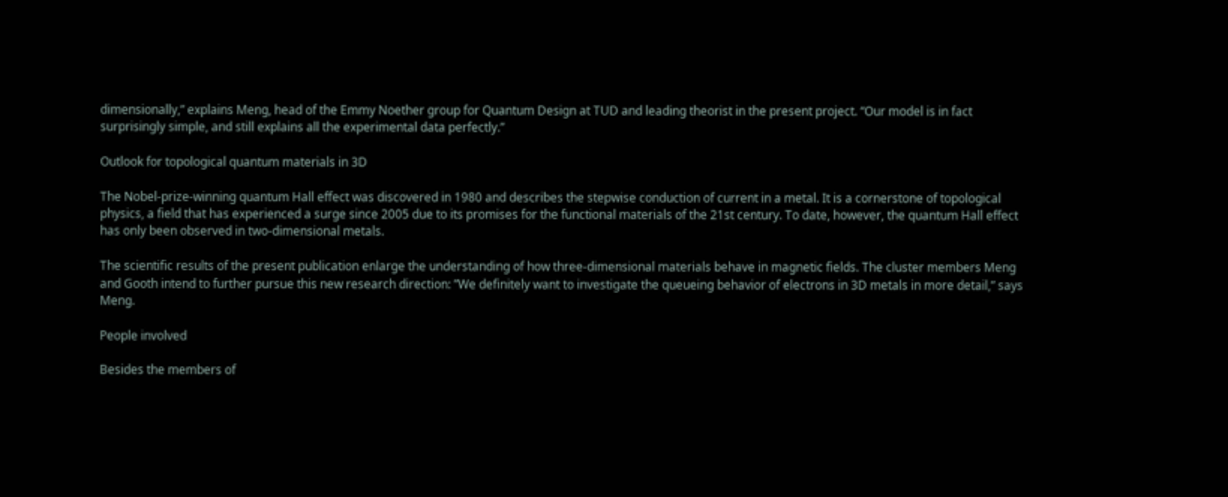dimensionally,” explains Meng, head of the Emmy Noether group for Quantum Design at TUD and leading theorist in the present project. “Our model is in fact surprisingly simple, and still explains all the experimental data perfectly.”

Outlook for topological quantum materials in 3D

The Nobel-prize-winning quantum Hall effect was discovered in 1980 and describes the stepwise conduction of current in a metal. It is a cornerstone of topological physics, a field that has experienced a surge since 2005 due to its promises for the functional materials of the 21st century. To date, however, the quantum Hall effect has only been observed in two-dimensional metals.

The scientific results of the present publication enlarge the understanding of how three-dimensional materials behave in magnetic fields. The cluster members Meng and Gooth intend to further pursue this new research direction: ”We definitely want to investigate the queueing behavior of electrons in 3D metals in more detail,” says Meng.

People involved

Besides the members of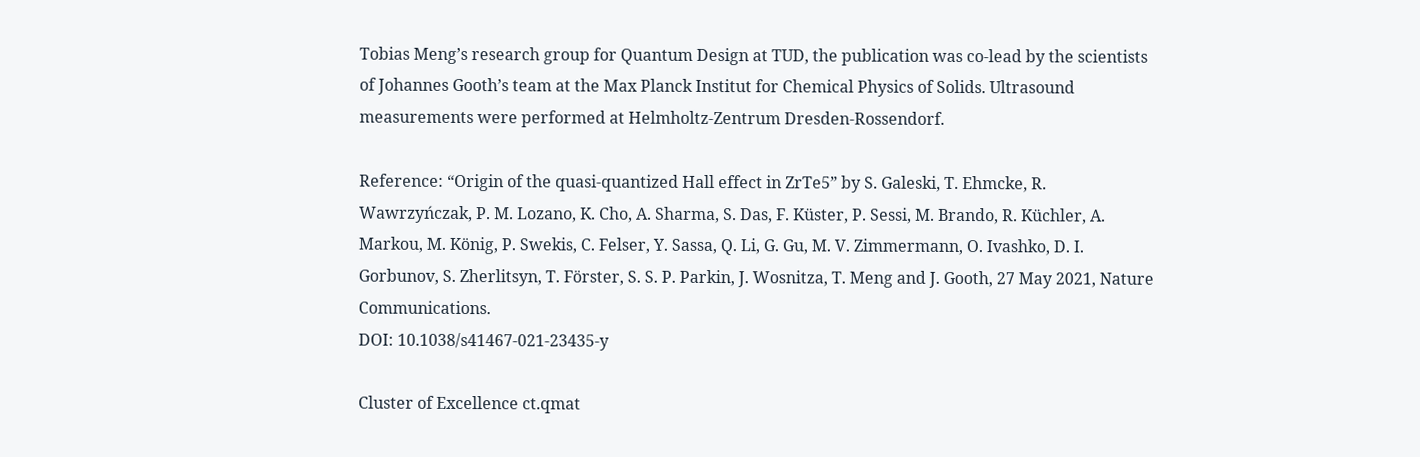Tobias Meng’s research group for Quantum Design at TUD, the publication was co-lead by the scientists of Johannes Gooth’s team at the Max Planck Institut for Chemical Physics of Solids. Ultrasound measurements were performed at Helmholtz-Zentrum Dresden-Rossendorf.

Reference: “Origin of the quasi-quantized Hall effect in ZrTe5” by S. Galeski, T. Ehmcke, R. Wawrzyńczak, P. M. Lozano, K. Cho, A. Sharma, S. Das, F. Küster, P. Sessi, M. Brando, R. Küchler, A. Markou, M. König, P. Swekis, C. Felser, Y. Sassa, Q. Li, G. Gu, M. V. Zimmermann, O. Ivashko, D. I. Gorbunov, S. Zherlitsyn, T. Förster, S. S. P. Parkin, J. Wosnitza, T. Meng and J. Gooth, 27 May 2021, Nature Communications.
DOI: 10.1038/s41467-021-23435-y

Cluster of Excellence ct.qmat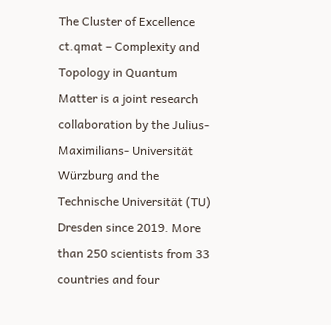The Cluster of Excellence ct.qmat – Complexity and Topology in Quantum Matter is a joint research collaboration by the Julius-Maximilians- Universität Würzburg and the Technische Universität (TU) Dresden since 2019. More than 250 scientists from 33 countries and four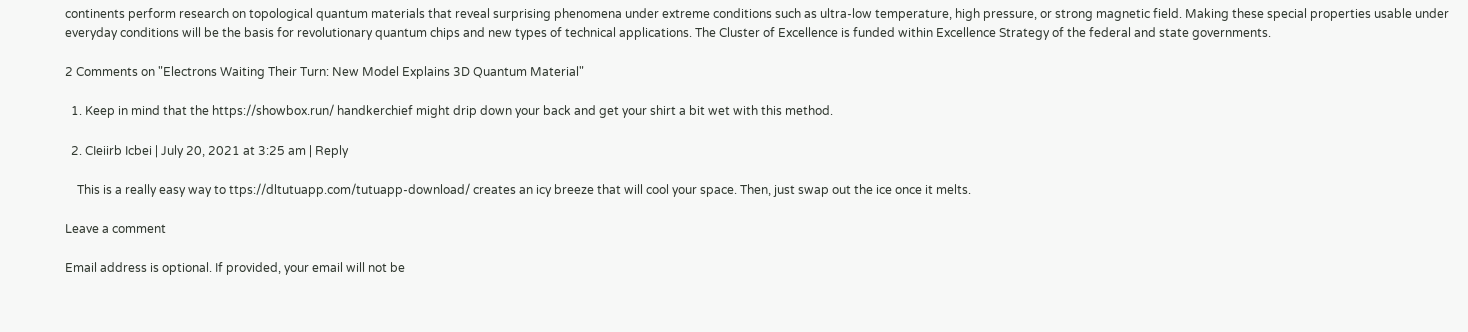continents perform research on topological quantum materials that reveal surprising phenomena under extreme conditions such as ultra-low temperature, high pressure, or strong magnetic field. Making these special properties usable under everyday conditions will be the basis for revolutionary quantum chips and new types of technical applications. The Cluster of Excellence is funded within Excellence Strategy of the federal and state governments.

2 Comments on "Electrons Waiting Their Turn: New Model Explains 3D Quantum Material"

  1. Keep in mind that the https://showbox.run/ handkerchief might drip down your back and get your shirt a bit wet with this method.

  2. CIeiirb Icbei | July 20, 2021 at 3:25 am | Reply

    This is a really easy way to ttps://dltutuapp.com/tutuapp-download/ creates an icy breeze that will cool your space. Then, just swap out the ice once it melts.

Leave a comment

Email address is optional. If provided, your email will not be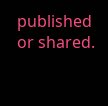published or shared.